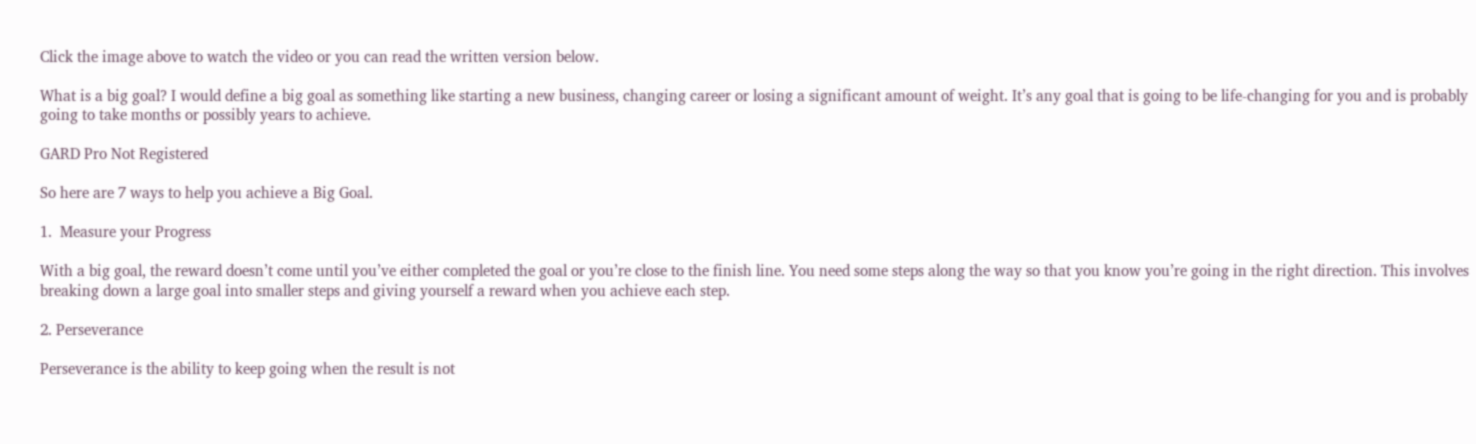Click the image above to watch the video or you can read the written version below.

What is a big goal? I would define a big goal as something like starting a new business, changing career or losing a significant amount of weight. It’s any goal that is going to be life-changing for you and is probably going to take months or possibly years to achieve.

GARD Pro Not Registered

So here are 7 ways to help you achieve a Big Goal.

1.  Measure your Progress

With a big goal, the reward doesn’t come until you’ve either completed the goal or you’re close to the finish line. You need some steps along the way so that you know you’re going in the right direction. This involves breaking down a large goal into smaller steps and giving yourself a reward when you achieve each step.

2. Perseverance

Perseverance is the ability to keep going when the result is not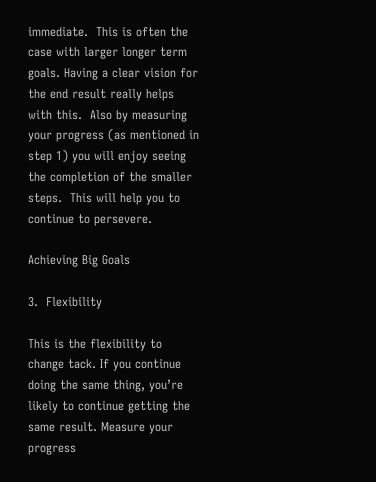immediate.  This is often the case with larger longer term goals. Having a clear vision for the end result really helps with this.  Also by measuring your progress (as mentioned in step 1) you will enjoy seeing the completion of the smaller steps.  This will help you to continue to persevere.

Achieving Big Goals

3.  Flexibility

This is the flexibility to change tack. If you continue doing the same thing, you’re likely to continue getting the same result. Measure your progress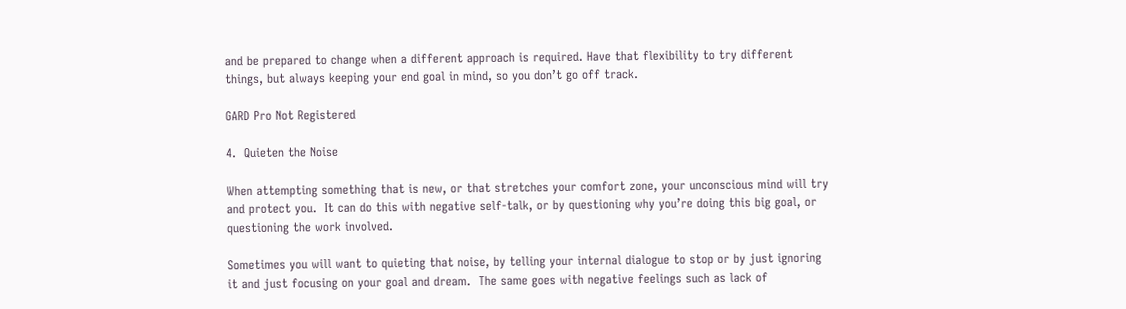and be prepared to change when a different approach is required. Have that flexibility to try different things, but always keeping your end goal in mind, so you don’t go off track.

GARD Pro Not Registered

4.  Quieten the Noise

When attempting something that is new, or that stretches your comfort zone, your unconscious mind will try and protect you.  It can do this with negative self-talk, or by questioning why you’re doing this big goal, or questioning the work involved.

Sometimes you will want to quieting that noise, by telling your internal dialogue to stop or by just ignoring it and just focusing on your goal and dream.  The same goes with negative feelings such as lack of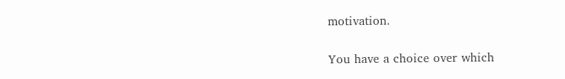motivation.

You have a choice over which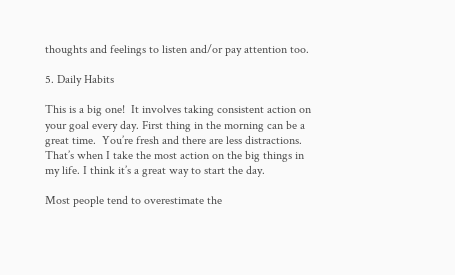thoughts and feelings to listen and/or pay attention too.

5. Daily Habits

This is a big one!  It involves taking consistent action on your goal every day. First thing in the morning can be a great time.  You’re fresh and there are less distractions.  That’s when I take the most action on the big things in my life. I think it’s a great way to start the day.

Most people tend to overestimate the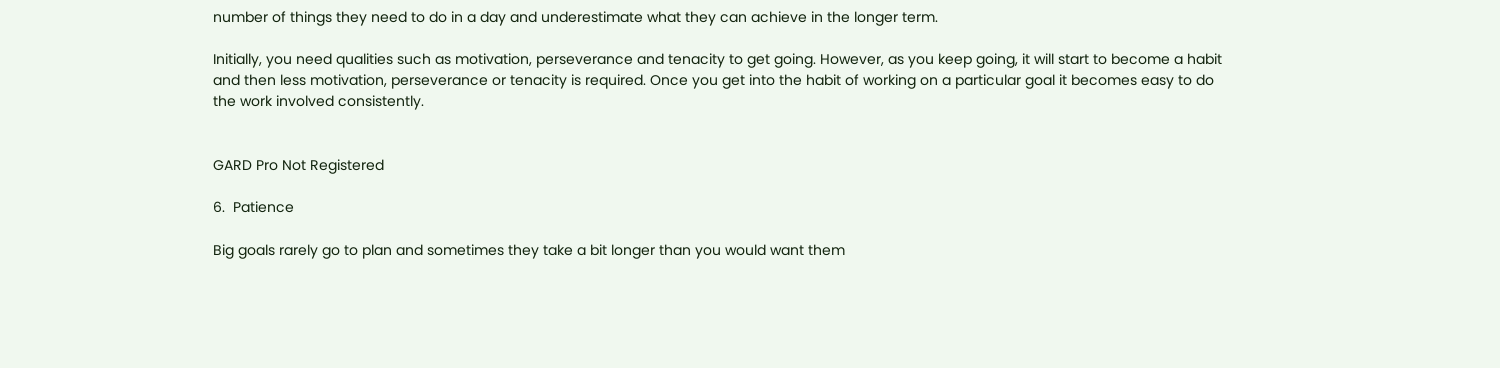number of things they need to do in a day and underestimate what they can achieve in the longer term.

Initially, you need qualities such as motivation, perseverance and tenacity to get going. However, as you keep going, it will start to become a habit and then less motivation, perseverance or tenacity is required. Once you get into the habit of working on a particular goal it becomes easy to do the work involved consistently.


GARD Pro Not Registered

6.  Patience

Big goals rarely go to plan and sometimes they take a bit longer than you would want them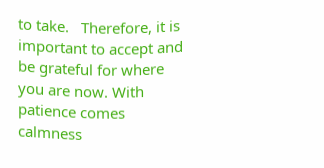to take.   Therefore, it is important to accept and be grateful for where you are now. With patience comes calmness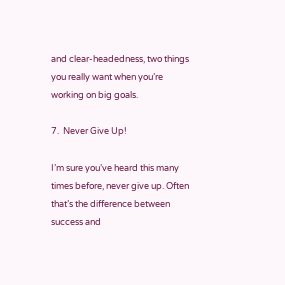and clear-headedness, two things you really want when you’re working on big goals.

7.  Never Give Up!

I’m sure you’ve heard this many times before, never give up. Often that’s the difference between success and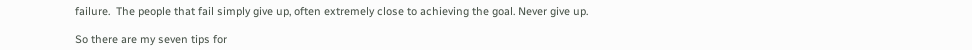failure.  The people that fail simply give up, often extremely close to achieving the goal. Never give up.

So there are my seven tips for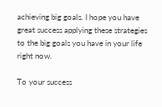achieving big goals. I hope you have great success applying these strategies to the big goals you have in your life right now.

To your success